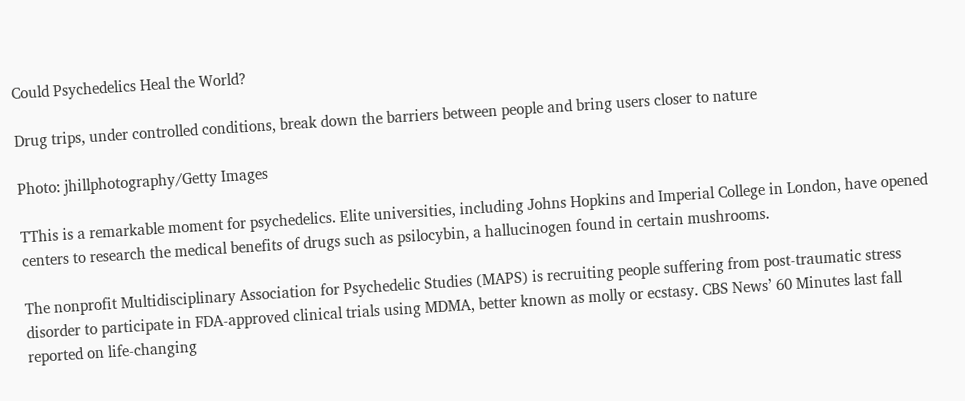Could Psychedelics Heal the World?

Drug trips, under controlled conditions, break down the barriers between people and bring users closer to nature

Photo: jhillphotography/Getty Images

TThis is a remarkable moment for psychedelics. Elite universities, including Johns Hopkins and Imperial College in London, have opened centers to research the medical benefits of drugs such as psilocybin, a hallucinogen found in certain mushrooms.

The nonprofit Multidisciplinary Association for Psychedelic Studies (MAPS) is recruiting people suffering from post-traumatic stress disorder to participate in FDA-approved clinical trials using MDMA, better known as molly or ecstasy. CBS News’ 60 Minutes last fall reported on life-changing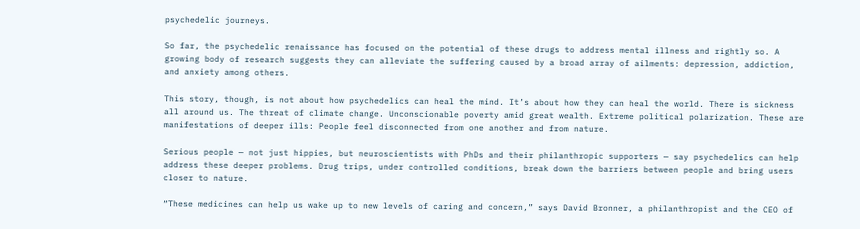psychedelic journeys.

So far, the psychedelic renaissance has focused on the potential of these drugs to address mental illness and rightly so. A growing body of research suggests they can alleviate the suffering caused by a broad array of ailments: depression, addiction, and anxiety among others.

This story, though, is not about how psychedelics can heal the mind. It’s about how they can heal the world. There is sickness all around us. The threat of climate change. Unconscionable poverty amid great wealth. Extreme political polarization. These are manifestations of deeper ills: People feel disconnected from one another and from nature.

Serious people — not just hippies, but neuroscientists with PhDs and their philanthropic supporters — say psychedelics can help address these deeper problems. Drug trips, under controlled conditions, break down the barriers between people and bring users closer to nature.

“These medicines can help us wake up to new levels of caring and concern,” says David Bronner, a philanthropist and the CEO of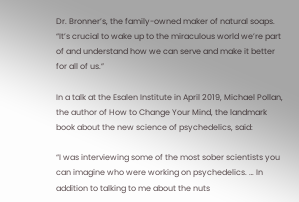Dr. Bronner’s, the family-owned maker of natural soaps. “It’s crucial to wake up to the miraculous world we’re part of and understand how we can serve and make it better for all of us.”

In a talk at the Esalen Institute in April 2019, Michael Pollan, the author of How to Change Your Mind, the landmark book about the new science of psychedelics, said:

“I was interviewing some of the most sober scientists you can imagine who were working on psychedelics. … In addition to talking to me about the nuts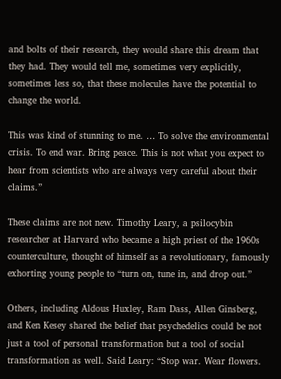and bolts of their research, they would share this dream that they had. They would tell me, sometimes very explicitly, sometimes less so, that these molecules have the potential to change the world.

This was kind of stunning to me. … To solve the environmental crisis. To end war. Bring peace. This is not what you expect to hear from scientists who are always very careful about their claims.”

These claims are not new. Timothy Leary, a psilocybin researcher at Harvard who became a high priest of the 1960s counterculture, thought of himself as a revolutionary, famously exhorting young people to “turn on, tune in, and drop out.”

Others, including Aldous Huxley, Ram Dass, Allen Ginsberg, and Ken Kesey shared the belief that psychedelics could be not just a tool of personal transformation but a tool of social transformation as well. Said Leary: “Stop war. Wear flowers.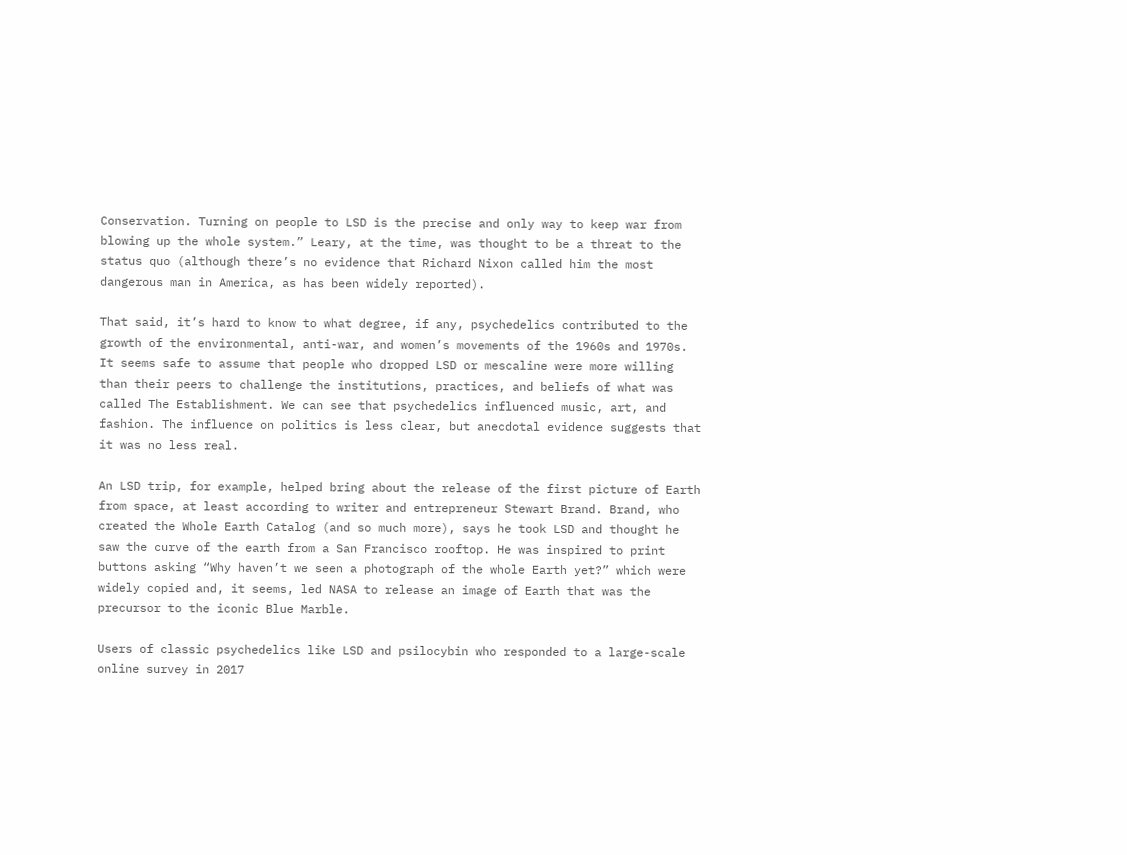Conservation. Turning on people to LSD is the precise and only way to keep war from blowing up the whole system.” Leary, at the time, was thought to be a threat to the status quo (although there’s no evidence that Richard Nixon called him the most dangerous man in America, as has been widely reported).

That said, it’s hard to know to what degree, if any, psychedelics contributed to the growth of the environmental, anti-war, and women’s movements of the 1960s and 1970s. It seems safe to assume that people who dropped LSD or mescaline were more willing than their peers to challenge the institutions, practices, and beliefs of what was called The Establishment. We can see that psychedelics influenced music, art, and fashion. The influence on politics is less clear, but anecdotal evidence suggests that it was no less real.

An LSD trip, for example, helped bring about the release of the first picture of Earth from space, at least according to writer and entrepreneur Stewart Brand. Brand, who created the Whole Earth Catalog (and so much more), says he took LSD and thought he saw the curve of the earth from a San Francisco rooftop. He was inspired to print buttons asking “Why haven’t we seen a photograph of the whole Earth yet?” which were widely copied and, it seems, led NASA to release an image of Earth that was the precursor to the iconic Blue Marble.

Users of classic psychedelics like LSD and psilocybin who responded to a large-scale online survey in 2017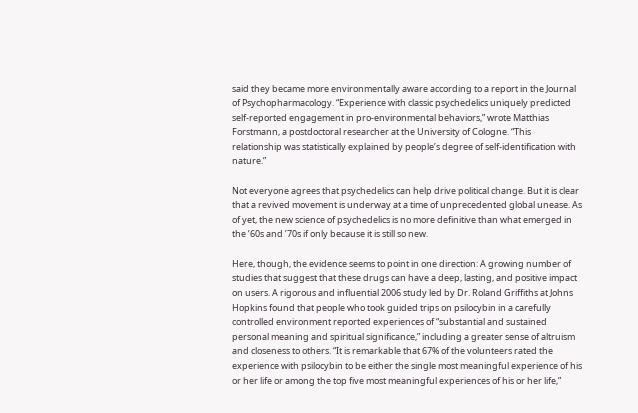said they became more environmentally aware according to a report in the Journal of Psychopharmacology. “Experience with classic psychedelics uniquely predicted self-reported engagement in pro-environmental behaviors,” wrote Matthias Forstmann, a postdoctoral researcher at the University of Cologne. “This relationship was statistically explained by people’s degree of self-identification with nature.”

Not everyone agrees that psychedelics can help drive political change. But it is clear that a revived movement is underway at a time of unprecedented global unease. As of yet, the new science of psychedelics is no more definitive than what emerged in the ’60s and ’70s if only because it is still so new.

Here, though, the evidence seems to point in one direction: A growing number of studies that suggest that these drugs can have a deep, lasting, and positive impact on users. A rigorous and influential 2006 study led by Dr. Roland Griffiths at Johns Hopkins found that people who took guided trips on psilocybin in a carefully controlled environment reported experiences of “substantial and sustained personal meaning and spiritual significance,” including a greater sense of altruism and closeness to others. “It is remarkable that 67% of the volunteers rated the experience with psilocybin to be either the single most meaningful experience of his or her life or among the top five most meaningful experiences of his or her life,”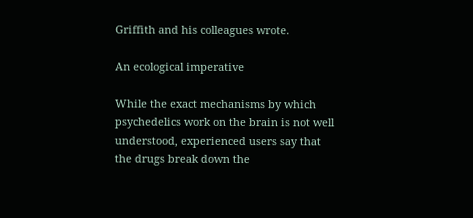Griffith and his colleagues wrote.

An ecological imperative

While the exact mechanisms by which psychedelics work on the brain is not well understood, experienced users say that the drugs break down the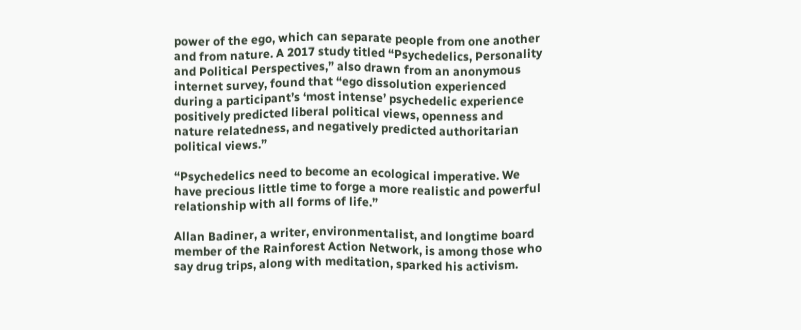power of the ego, which can separate people from one another and from nature. A 2017 study titled “Psychedelics, Personality and Political Perspectives,” also drawn from an anonymous internet survey, found that “ego dissolution experienced during a participant’s ‘most intense’ psychedelic experience positively predicted liberal political views, openness and nature relatedness, and negatively predicted authoritarian political views.”

“Psychedelics need to become an ecological imperative. We have precious little time to forge a more realistic and powerful relationship with all forms of life.”

Allan Badiner, a writer, environmentalist, and longtime board member of the Rainforest Action Network, is among those who say drug trips, along with meditation, sparked his activism.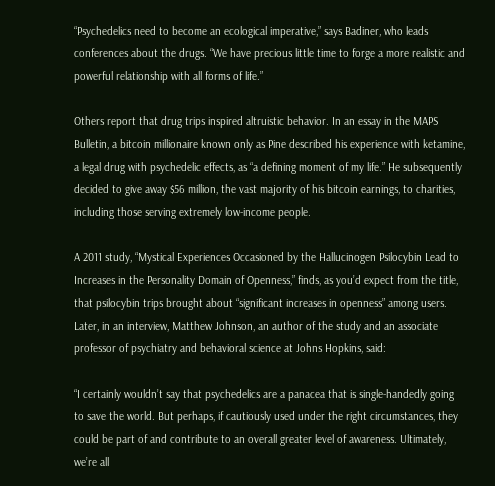“Psychedelics need to become an ecological imperative,” says Badiner, who leads conferences about the drugs. “We have precious little time to forge a more realistic and powerful relationship with all forms of life.”

Others report that drug trips inspired altruistic behavior. In an essay in the MAPS Bulletin, a bitcoin millionaire known only as Pine described his experience with ketamine, a legal drug with psychedelic effects, as “a defining moment of my life.” He subsequently decided to give away $56 million, the vast majority of his bitcoin earnings, to charities, including those serving extremely low-income people.

A 2011 study, “Mystical Experiences Occasioned by the Hallucinogen Psilocybin Lead to Increases in the Personality Domain of Openness,” finds, as you’d expect from the title, that psilocybin trips brought about “significant increases in openness” among users. Later, in an interview, Matthew Johnson, an author of the study and an associate professor of psychiatry and behavioral science at Johns Hopkins, said:

“I certainly wouldn’t say that psychedelics are a panacea that is single-handedly going to save the world. But perhaps, if cautiously used under the right circumstances, they could be part of and contribute to an overall greater level of awareness. Ultimately, we’re all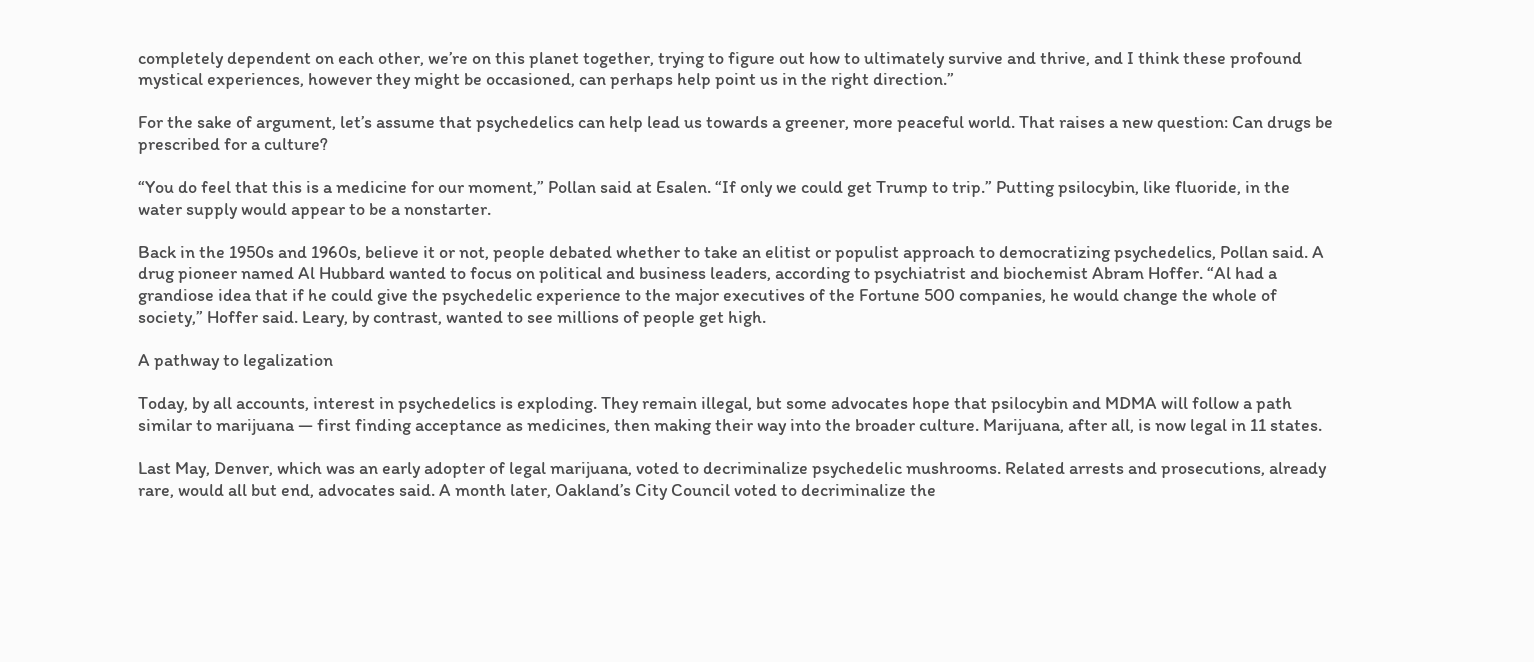completely dependent on each other, we’re on this planet together, trying to figure out how to ultimately survive and thrive, and I think these profound mystical experiences, however they might be occasioned, can perhaps help point us in the right direction.”

For the sake of argument, let’s assume that psychedelics can help lead us towards a greener, more peaceful world. That raises a new question: Can drugs be prescribed for a culture?

“You do feel that this is a medicine for our moment,” Pollan said at Esalen. “If only we could get Trump to trip.” Putting psilocybin, like fluoride, in the water supply would appear to be a nonstarter.

Back in the 1950s and 1960s, believe it or not, people debated whether to take an elitist or populist approach to democratizing psychedelics, Pollan said. A drug pioneer named Al Hubbard wanted to focus on political and business leaders, according to psychiatrist and biochemist Abram Hoffer. “Al had a grandiose idea that if he could give the psychedelic experience to the major executives of the Fortune 500 companies, he would change the whole of society,” Hoffer said. Leary, by contrast, wanted to see millions of people get high.

A pathway to legalization

Today, by all accounts, interest in psychedelics is exploding. They remain illegal, but some advocates hope that psilocybin and MDMA will follow a path similar to marijuana — first finding acceptance as medicines, then making their way into the broader culture. Marijuana, after all, is now legal in 11 states.

Last May, Denver, which was an early adopter of legal marijuana, voted to decriminalize psychedelic mushrooms. Related arrests and prosecutions, already rare, would all but end, advocates said. A month later, Oakland’s City Council voted to decriminalize the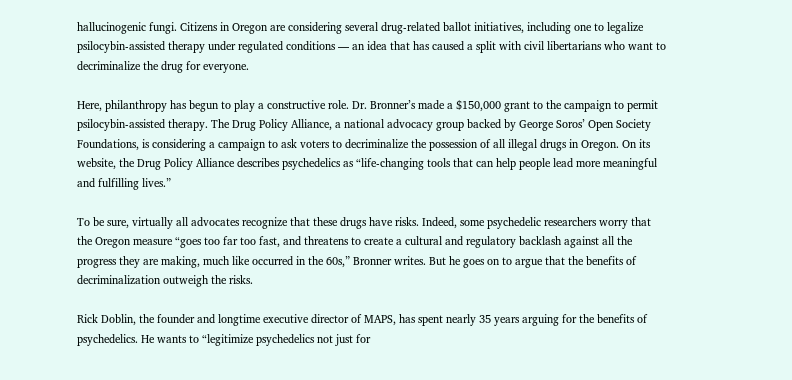hallucinogenic fungi. Citizens in Oregon are considering several drug-related ballot initiatives, including one to legalize psilocybin-assisted therapy under regulated conditions — an idea that has caused a split with civil libertarians who want to decriminalize the drug for everyone.

Here, philanthropy has begun to play a constructive role. Dr. Bronner’s made a $150,000 grant to the campaign to permit psilocybin-assisted therapy. The Drug Policy Alliance, a national advocacy group backed by George Soros’ Open Society Foundations, is considering a campaign to ask voters to decriminalize the possession of all illegal drugs in Oregon. On its website, the Drug Policy Alliance describes psychedelics as “life-changing tools that can help people lead more meaningful and fulfilling lives.”

To be sure, virtually all advocates recognize that these drugs have risks. Indeed, some psychedelic researchers worry that the Oregon measure “goes too far too fast, and threatens to create a cultural and regulatory backlash against all the progress they are making, much like occurred in the 60s,” Bronner writes. But he goes on to argue that the benefits of decriminalization outweigh the risks.

Rick Doblin, the founder and longtime executive director of MAPS, has spent nearly 35 years arguing for the benefits of psychedelics. He wants to “legitimize psychedelics not just for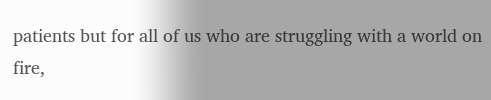patients but for all of us who are struggling with a world on fire,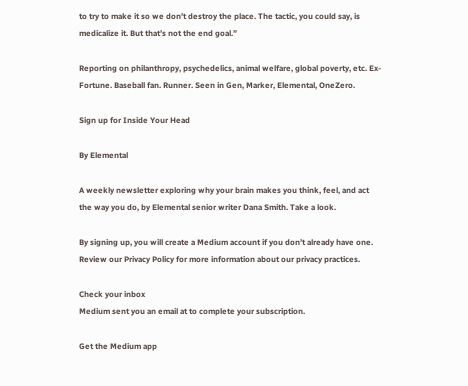to try to make it so we don’t destroy the place. The tactic, you could say, is medicalize it. But that’s not the end goal.”

Reporting on philanthropy, psychedelics, animal welfare, global poverty, etc. Ex-Fortune. Baseball fan. Runner. Seen in Gen, Marker, Elemental, OneZero.

Sign up for Inside Your Head

By Elemental

A weekly newsletter exploring why your brain makes you think, feel, and act the way you do, by Elemental senior writer Dana Smith. Take a look.

By signing up, you will create a Medium account if you don’t already have one. Review our Privacy Policy for more information about our privacy practices.

Check your inbox
Medium sent you an email at to complete your subscription.

Get the Medium app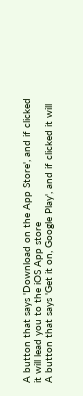A button that says 'Download on the App Store', and if clicked it will lead you to the iOS App store
A button that says 'Get it on, Google Play', and if clicked it will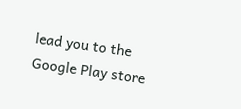lead you to the Google Play store